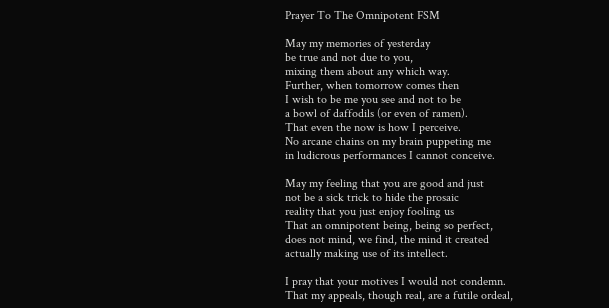Prayer To The Omnipotent FSM

May my memories of yesterday
be true and not due to you,
mixing them about any which way.
Further, when tomorrow comes then
I wish to be me you see and not to be
a bowl of daffodils (or even of ramen).
That even the now is how I perceive.
No arcane chains on my brain puppeting me
in ludicrous performances I cannot conceive.

May my feeling that you are good and just
not be a sick trick to hide the prosaic
reality that you just enjoy fooling us
That an omnipotent being, being so perfect,
does not mind, we find, the mind it created
actually making use of its intellect.

I pray that your motives I would not condemn.
That my appeals, though real, are a futile ordeal,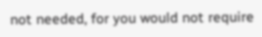not needed, for you would not require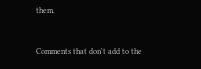them.


Comments that don't add to the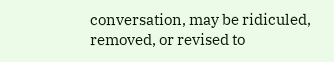conversation, may be ridiculed, removed, or revised to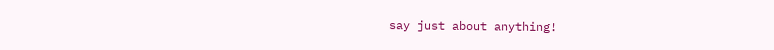say just about anything!